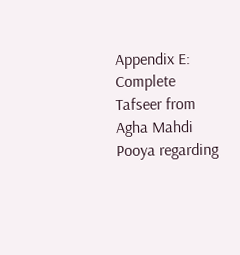Appendix E: Complete Tafseer from Agha Mahdi Pooya regarding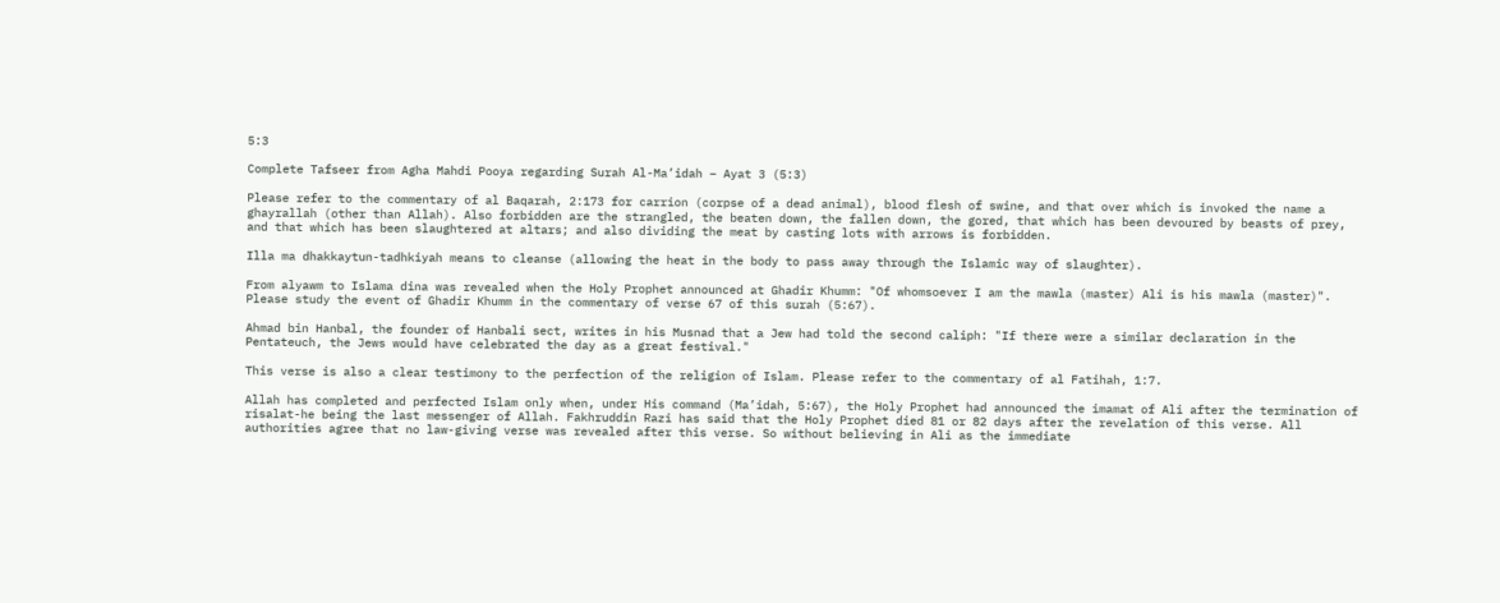5:3

Complete Tafseer from Agha Mahdi Pooya regarding Surah Al-Ma’idah – Ayat 3 (5:3)

Please refer to the commentary of al Baqarah, 2:173 for carrion (corpse of a dead animal), blood flesh of swine, and that over which is invoked the name a ghayrallah (other than Allah). Also forbidden are the strangled, the beaten down, the fallen down, the gored, that which has been devoured by beasts of prey, and that which has been slaughtered at altars; and also dividing the meat by casting lots with arrows is forbidden.

Illa ma dhakkaytun-tadhkiyah means to cleanse (allowing the heat in the body to pass away through the Islamic way of slaughter).

From alyawm to Islama dina was revealed when the Holy Prophet announced at Ghadir Khumm: "Of whomsoever I am the mawla (master) Ali is his mawla (master)". Please study the event of Ghadir Khumm in the commentary of verse 67 of this surah (5:67).

Ahmad bin Hanbal, the founder of Hanbali sect, writes in his Musnad that a Jew had told the second caliph: "If there were a similar declaration in the Pentateuch, the Jews would have celebrated the day as a great festival."

This verse is also a clear testimony to the perfection of the religion of Islam. Please refer to the commentary of al Fatihah, 1:7.

Allah has completed and perfected Islam only when, under His command (Ma’idah, 5:67), the Holy Prophet had announced the imamat of Ali after the termination of risalat-he being the last messenger of Allah. Fakhruddin Razi has said that the Holy Prophet died 81 or 82 days after the revelation of this verse. All authorities agree that no law-giving verse was revealed after this verse. So without believing in Ali as the immediate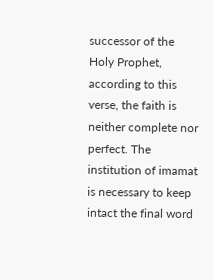successor of the Holy Prophet, according to this verse, the faith is neither complete nor perfect. The institution of imamat is necessary to keep intact the final word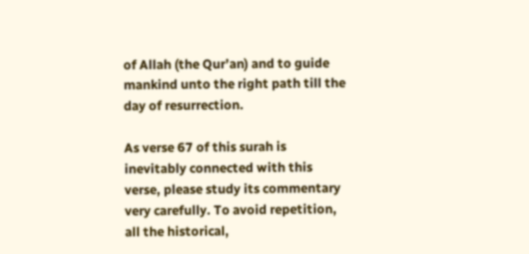of Allah (the Qur’an) and to guide mankind unto the right path till the day of resurrection.

As verse 67 of this surah is inevitably connected with this verse, please study its commentary very carefully. To avoid repetition, all the historical,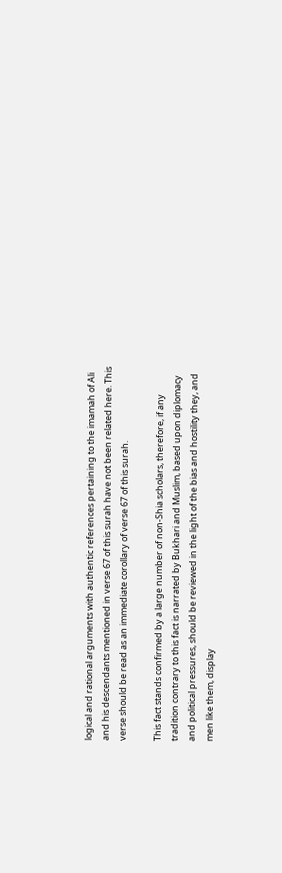logical and rational arguments with authentic references pertaining to the imamah of Ali and his descendants mentioned in verse 67 of this surah have not been related here. This verse should be read as an immediate corollary of verse 67 of this surah.

This fact stands confirmed by a large number of non-Shia scholars, therefore, if any tradition contrary to this fact is narrated by Bukhari and Muslim, based upon diplomacy and political pressures, should be reviewed in the light of the bias and hostility they, and men like them, display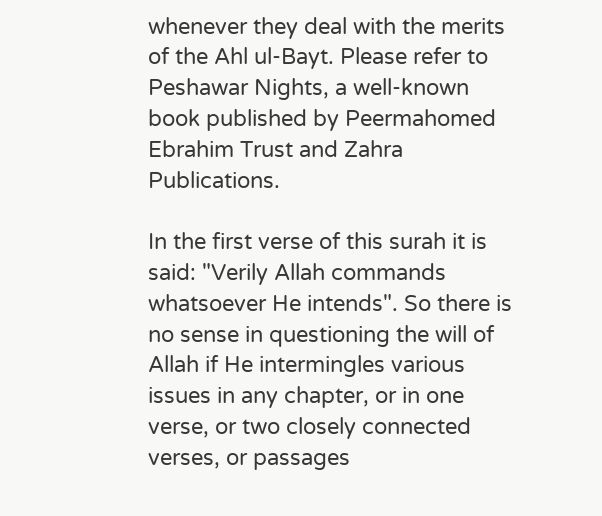whenever they deal with the merits of the Ahl ul-Bayt. Please refer to Peshawar Nights, a well-known book published by Peermahomed Ebrahim Trust and Zahra Publications.

In the first verse of this surah it is said: "Verily Allah commands whatsoever He intends". So there is no sense in questioning the will of Allah if He intermingles various issues in any chapter, or in one verse, or two closely connected verses, or passages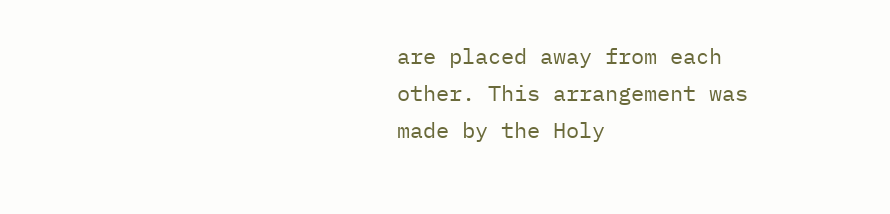are placed away from each other. This arrangement was made by the Holy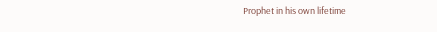Prophet in his own lifetime